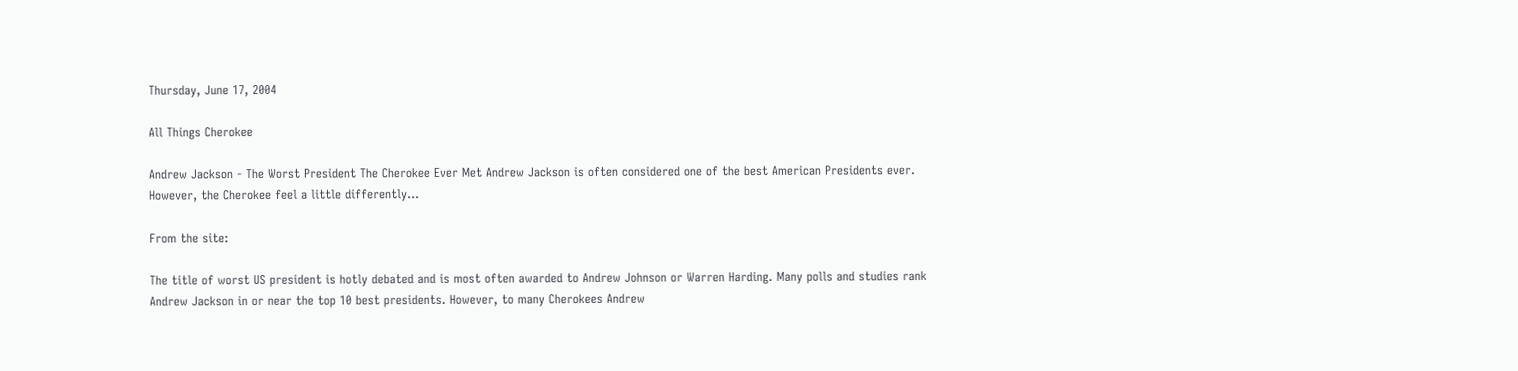Thursday, June 17, 2004

All Things Cherokee

Andrew Jackson - The Worst President The Cherokee Ever Met Andrew Jackson is often considered one of the best American Presidents ever. However, the Cherokee feel a little differently...

From the site:

The title of worst US president is hotly debated and is most often awarded to Andrew Johnson or Warren Harding. Many polls and studies rank Andrew Jackson in or near the top 10 best presidents. However, to many Cherokees Andrew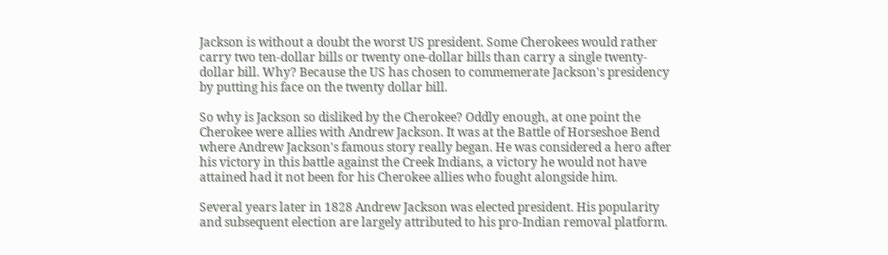Jackson is without a doubt the worst US president. Some Cherokees would rather carry two ten-dollar bills or twenty one-dollar bills than carry a single twenty-dollar bill. Why? Because the US has chosen to commemerate Jackson's presidency by putting his face on the twenty dollar bill.

So why is Jackson so disliked by the Cherokee? Oddly enough, at one point the Cherokee were allies with Andrew Jackson. It was at the Battle of Horseshoe Bend where Andrew Jackson's famous story really began. He was considered a hero after his victory in this battle against the Creek Indians, a victory he would not have attained had it not been for his Cherokee allies who fought alongside him.

Several years later in 1828 Andrew Jackson was elected president. His popularity and subsequent election are largely attributed to his pro-Indian removal platform.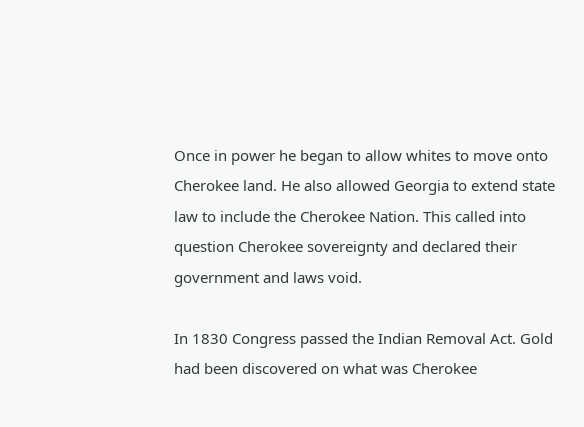Once in power he began to allow whites to move onto Cherokee land. He also allowed Georgia to extend state law to include the Cherokee Nation. This called into question Cherokee sovereignty and declared their government and laws void.

In 1830 Congress passed the Indian Removal Act. Gold had been discovered on what was Cherokee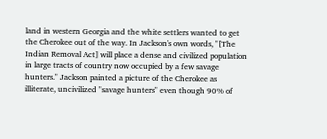land in western Georgia and the white settlers wanted to get the Cherokee out of the way. In Jackson's own words, "[The Indian Removal Act] will place a dense and civilized population in large tracts of country now occupied by a few savage hunters." Jackson painted a picture of the Cherokee as illiterate, uncivilized "savage hunters" even though 90% of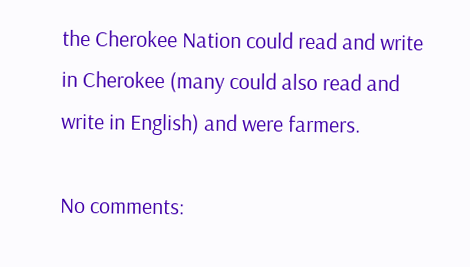the Cherokee Nation could read and write in Cherokee (many could also read and write in English) and were farmers.

No comments: